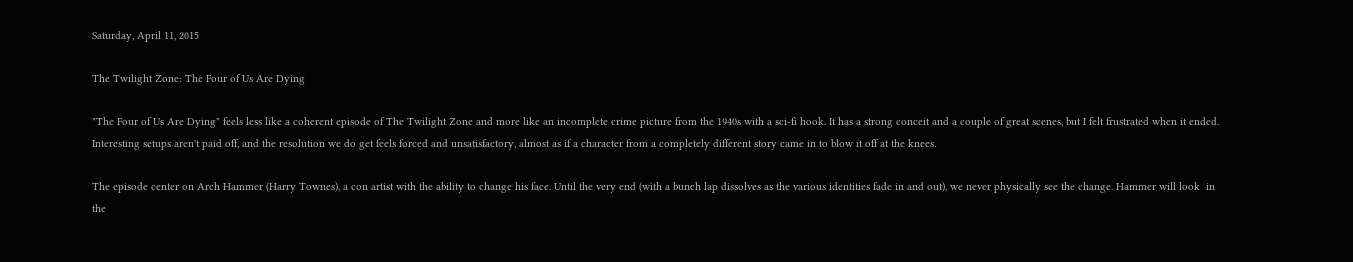Saturday, April 11, 2015

The Twilight Zone: The Four of Us Are Dying

"The Four of Us Are Dying" feels less like a coherent episode of The Twilight Zone and more like an incomplete crime picture from the 1940s with a sci-fi hook. It has a strong conceit and a couple of great scenes, but I felt frustrated when it ended. Interesting setups aren't paid off, and the resolution we do get feels forced and unsatisfactory, almost as if a character from a completely different story came in to blow it off at the knees.

The episode center on Arch Hammer (Harry Townes), a con artist with the ability to change his face. Until the very end (with a bunch lap dissolves as the various identities fade in and out), we never physically see the change. Hammer will look  in the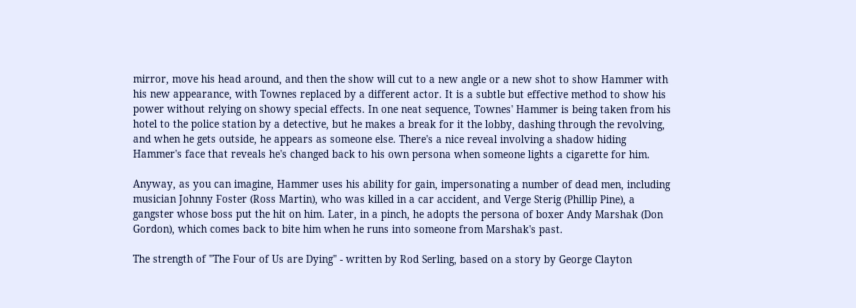mirror, move his head around, and then the show will cut to a new angle or a new shot to show Hammer with his new appearance, with Townes replaced by a different actor. It is a subtle but effective method to show his power without relying on showy special effects. In one neat sequence, Townes' Hammer is being taken from his hotel to the police station by a detective, but he makes a break for it the lobby, dashing through the revolving, and when he gets outside, he appears as someone else. There's a nice reveal involving a shadow hiding Hammer's face that reveals he's changed back to his own persona when someone lights a cigarette for him.

Anyway, as you can imagine, Hammer uses his ability for gain, impersonating a number of dead men, including musician Johnny Foster (Ross Martin), who was killed in a car accident, and Verge Sterig (Phillip Pine), a gangster whose boss put the hit on him. Later, in a pinch, he adopts the persona of boxer Andy Marshak (Don Gordon), which comes back to bite him when he runs into someone from Marshak's past.

The strength of "The Four of Us are Dying" - written by Rod Serling, based on a story by George Clayton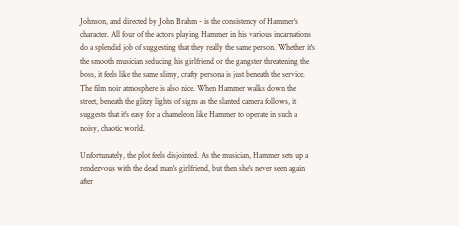Johnson, and directed by John Brahm - is the consistency of Hammer's character. All four of the actors playing Hammer in his various incarnations do a splendid job of suggesting that they really the same person. Whether it's the smooth musician seducing his girlfriend or the gangster threatening the boss, it feels like the same slimy, crafty persona is just beneath the service. The film noir atmosphere is also nice. When Hammer walks down the street, beneath the glitzy lights of signs as the slanted camera follows, it suggests that it's easy for a chameleon like Hammer to operate in such a noisy, chaotic world.

Unfortunately, the plot feels disjointed. As the musician, Hammer sets up a rendezvous with the dead man's girlfriend, but then she's never seen again after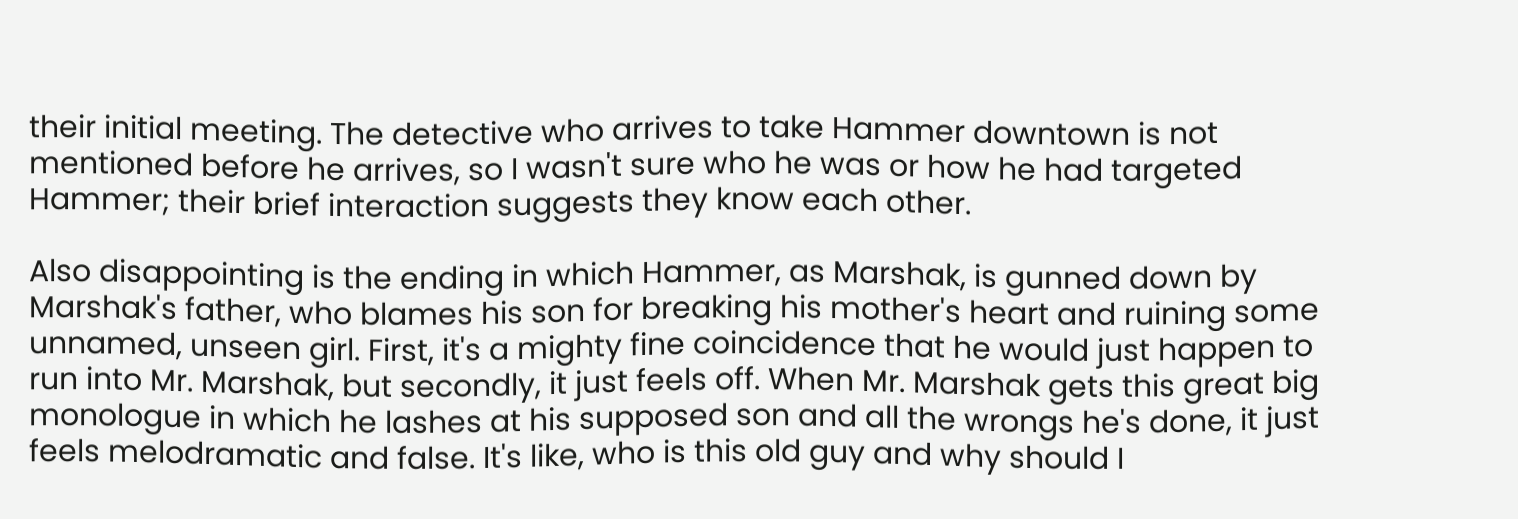their initial meeting. The detective who arrives to take Hammer downtown is not mentioned before he arrives, so I wasn't sure who he was or how he had targeted Hammer; their brief interaction suggests they know each other.

Also disappointing is the ending in which Hammer, as Marshak, is gunned down by Marshak's father, who blames his son for breaking his mother's heart and ruining some unnamed, unseen girl. First, it's a mighty fine coincidence that he would just happen to run into Mr. Marshak, but secondly, it just feels off. When Mr. Marshak gets this great big monologue in which he lashes at his supposed son and all the wrongs he's done, it just feels melodramatic and false. It's like, who is this old guy and why should I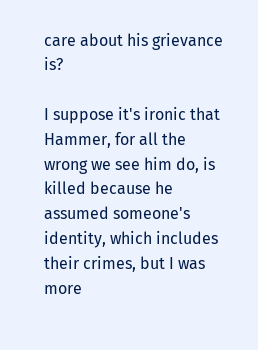care about his grievance is?

I suppose it's ironic that Hammer, for all the wrong we see him do, is killed because he assumed someone's identity, which includes their crimes, but I was more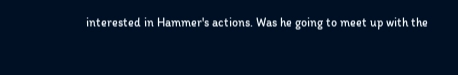interested in Hammer's actions. Was he going to meet up with the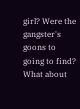girl? Were the gangster's goons to going to find? What about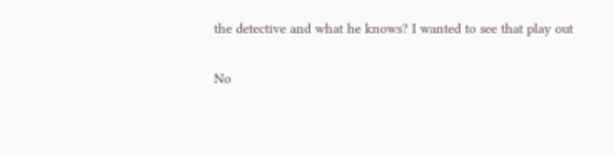the detective and what he knows? I wanted to see that play out

No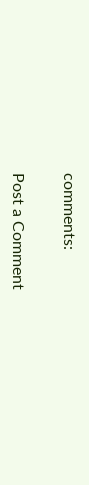comments:

Post a Comment